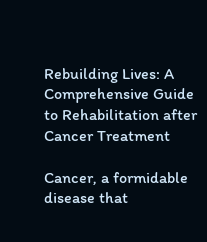Rebuilding Lives: A Comprehensive Guide to Rehabilitation after Cancer Treatment

Cancer, a formidable disease that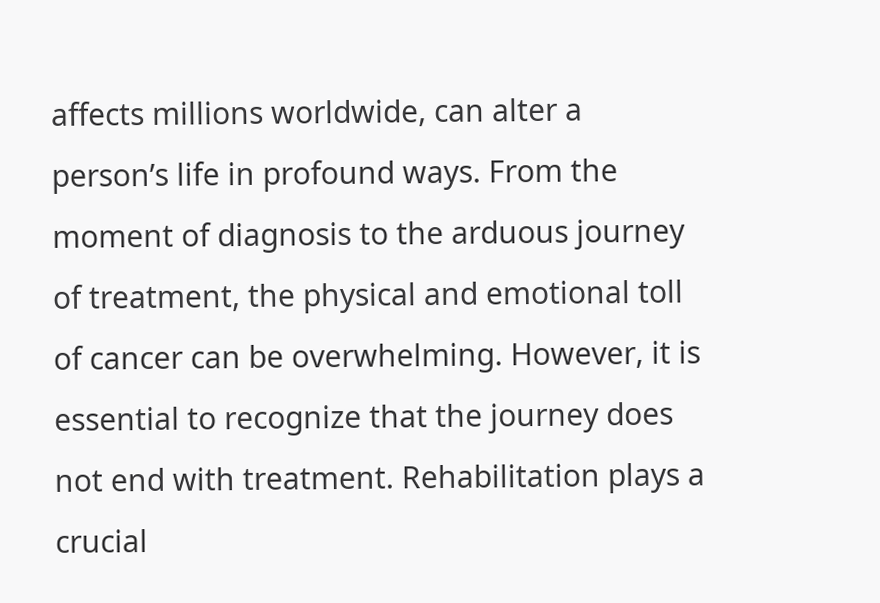affects millions worldwide, can alter a person’s life in profound ways. From the moment of diagnosis to the arduous journey of treatment, the physical and emotional toll of cancer can be overwhelming. However, it is essential to recognize that the journey does not end with treatment. Rehabilitation plays a crucial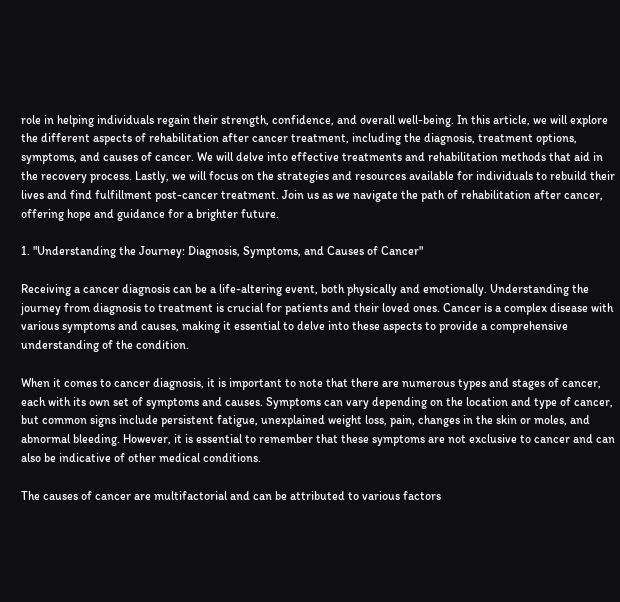role in helping individuals regain their strength, confidence, and overall well-being. In this article, we will explore the different aspects of rehabilitation after cancer treatment, including the diagnosis, treatment options, symptoms, and causes of cancer. We will delve into effective treatments and rehabilitation methods that aid in the recovery process. Lastly, we will focus on the strategies and resources available for individuals to rebuild their lives and find fulfillment post-cancer treatment. Join us as we navigate the path of rehabilitation after cancer, offering hope and guidance for a brighter future.

1. "Understanding the Journey: Diagnosis, Symptoms, and Causes of Cancer"

Receiving a cancer diagnosis can be a life-altering event, both physically and emotionally. Understanding the journey from diagnosis to treatment is crucial for patients and their loved ones. Cancer is a complex disease with various symptoms and causes, making it essential to delve into these aspects to provide a comprehensive understanding of the condition.

When it comes to cancer diagnosis, it is important to note that there are numerous types and stages of cancer, each with its own set of symptoms and causes. Symptoms can vary depending on the location and type of cancer, but common signs include persistent fatigue, unexplained weight loss, pain, changes in the skin or moles, and abnormal bleeding. However, it is essential to remember that these symptoms are not exclusive to cancer and can also be indicative of other medical conditions.

The causes of cancer are multifactorial and can be attributed to various factors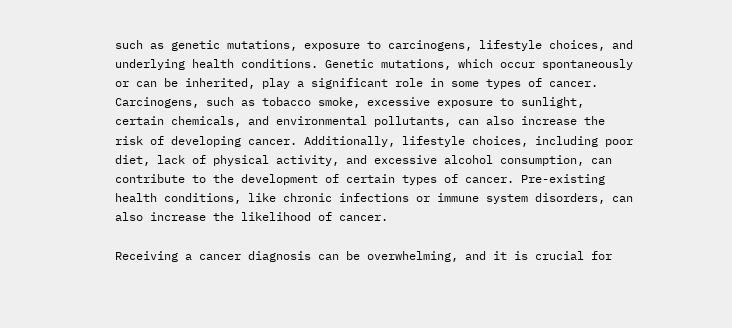such as genetic mutations, exposure to carcinogens, lifestyle choices, and underlying health conditions. Genetic mutations, which occur spontaneously or can be inherited, play a significant role in some types of cancer. Carcinogens, such as tobacco smoke, excessive exposure to sunlight, certain chemicals, and environmental pollutants, can also increase the risk of developing cancer. Additionally, lifestyle choices, including poor diet, lack of physical activity, and excessive alcohol consumption, can contribute to the development of certain types of cancer. Pre-existing health conditions, like chronic infections or immune system disorders, can also increase the likelihood of cancer.

Receiving a cancer diagnosis can be overwhelming, and it is crucial for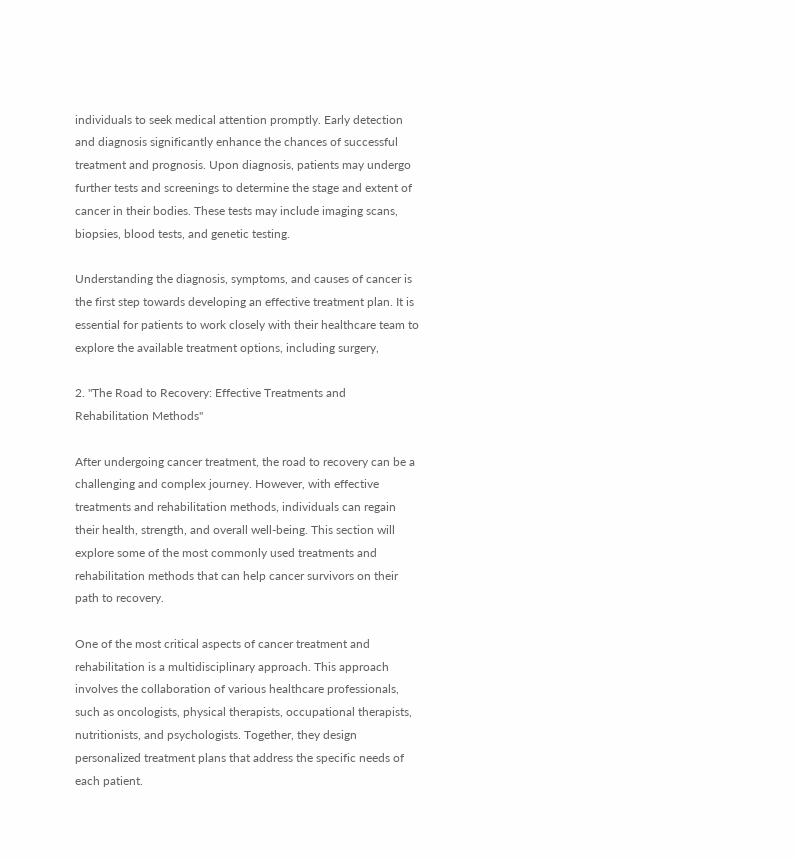individuals to seek medical attention promptly. Early detection and diagnosis significantly enhance the chances of successful treatment and prognosis. Upon diagnosis, patients may undergo further tests and screenings to determine the stage and extent of cancer in their bodies. These tests may include imaging scans, biopsies, blood tests, and genetic testing.

Understanding the diagnosis, symptoms, and causes of cancer is the first step towards developing an effective treatment plan. It is essential for patients to work closely with their healthcare team to explore the available treatment options, including surgery,

2. "The Road to Recovery: Effective Treatments and Rehabilitation Methods"

After undergoing cancer treatment, the road to recovery can be a challenging and complex journey. However, with effective treatments and rehabilitation methods, individuals can regain their health, strength, and overall well-being. This section will explore some of the most commonly used treatments and rehabilitation methods that can help cancer survivors on their path to recovery.

One of the most critical aspects of cancer treatment and rehabilitation is a multidisciplinary approach. This approach involves the collaboration of various healthcare professionals, such as oncologists, physical therapists, occupational therapists, nutritionists, and psychologists. Together, they design personalized treatment plans that address the specific needs of each patient.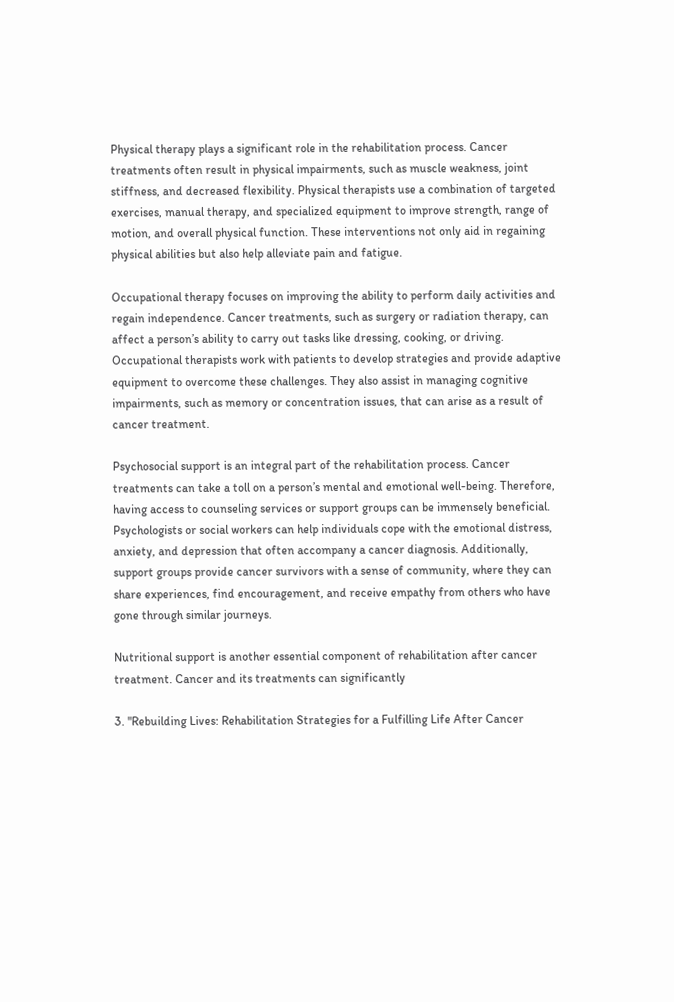Physical therapy plays a significant role in the rehabilitation process. Cancer treatments often result in physical impairments, such as muscle weakness, joint stiffness, and decreased flexibility. Physical therapists use a combination of targeted exercises, manual therapy, and specialized equipment to improve strength, range of motion, and overall physical function. These interventions not only aid in regaining physical abilities but also help alleviate pain and fatigue.

Occupational therapy focuses on improving the ability to perform daily activities and regain independence. Cancer treatments, such as surgery or radiation therapy, can affect a person’s ability to carry out tasks like dressing, cooking, or driving. Occupational therapists work with patients to develop strategies and provide adaptive equipment to overcome these challenges. They also assist in managing cognitive impairments, such as memory or concentration issues, that can arise as a result of cancer treatment.

Psychosocial support is an integral part of the rehabilitation process. Cancer treatments can take a toll on a person’s mental and emotional well-being. Therefore, having access to counseling services or support groups can be immensely beneficial. Psychologists or social workers can help individuals cope with the emotional distress, anxiety, and depression that often accompany a cancer diagnosis. Additionally, support groups provide cancer survivors with a sense of community, where they can share experiences, find encouragement, and receive empathy from others who have gone through similar journeys.

Nutritional support is another essential component of rehabilitation after cancer treatment. Cancer and its treatments can significantly

3. "Rebuilding Lives: Rehabilitation Strategies for a Fulfilling Life After Cancer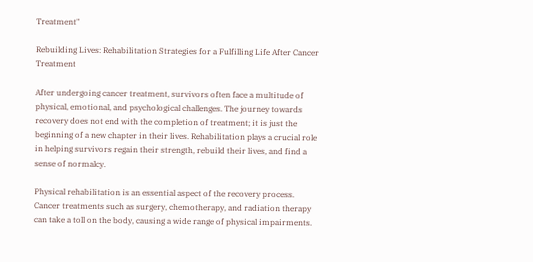Treatment"

Rebuilding Lives: Rehabilitation Strategies for a Fulfilling Life After Cancer Treatment

After undergoing cancer treatment, survivors often face a multitude of physical, emotional, and psychological challenges. The journey towards recovery does not end with the completion of treatment; it is just the beginning of a new chapter in their lives. Rehabilitation plays a crucial role in helping survivors regain their strength, rebuild their lives, and find a sense of normalcy.

Physical rehabilitation is an essential aspect of the recovery process. Cancer treatments such as surgery, chemotherapy, and radiation therapy can take a toll on the body, causing a wide range of physical impairments.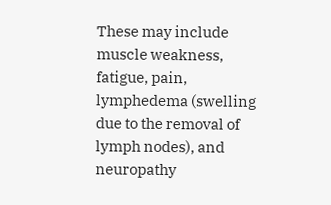These may include muscle weakness, fatigue, pain, lymphedema (swelling due to the removal of lymph nodes), and neuropathy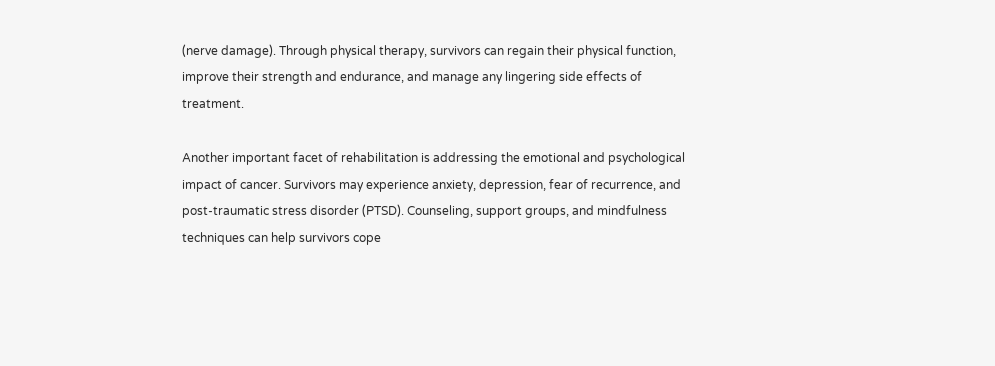(nerve damage). Through physical therapy, survivors can regain their physical function, improve their strength and endurance, and manage any lingering side effects of treatment.

Another important facet of rehabilitation is addressing the emotional and psychological impact of cancer. Survivors may experience anxiety, depression, fear of recurrence, and post-traumatic stress disorder (PTSD). Counseling, support groups, and mindfulness techniques can help survivors cope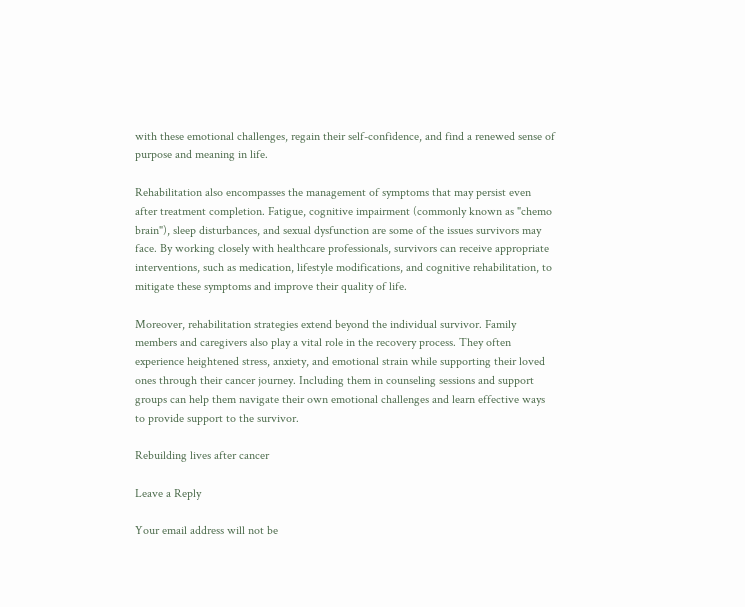with these emotional challenges, regain their self-confidence, and find a renewed sense of purpose and meaning in life.

Rehabilitation also encompasses the management of symptoms that may persist even after treatment completion. Fatigue, cognitive impairment (commonly known as "chemo brain"), sleep disturbances, and sexual dysfunction are some of the issues survivors may face. By working closely with healthcare professionals, survivors can receive appropriate interventions, such as medication, lifestyle modifications, and cognitive rehabilitation, to mitigate these symptoms and improve their quality of life.

Moreover, rehabilitation strategies extend beyond the individual survivor. Family members and caregivers also play a vital role in the recovery process. They often experience heightened stress, anxiety, and emotional strain while supporting their loved ones through their cancer journey. Including them in counseling sessions and support groups can help them navigate their own emotional challenges and learn effective ways to provide support to the survivor.

Rebuilding lives after cancer

Leave a Reply

Your email address will not be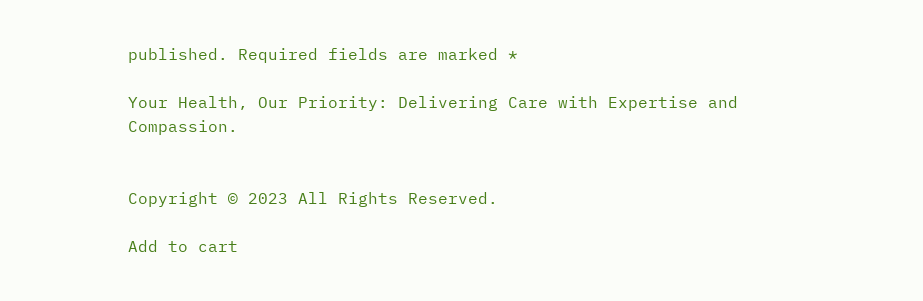published. Required fields are marked *

Your Health, Our Priority: Delivering Care with Expertise and Compassion.


Copyright © 2023 All Rights Reserved.

Add to cart